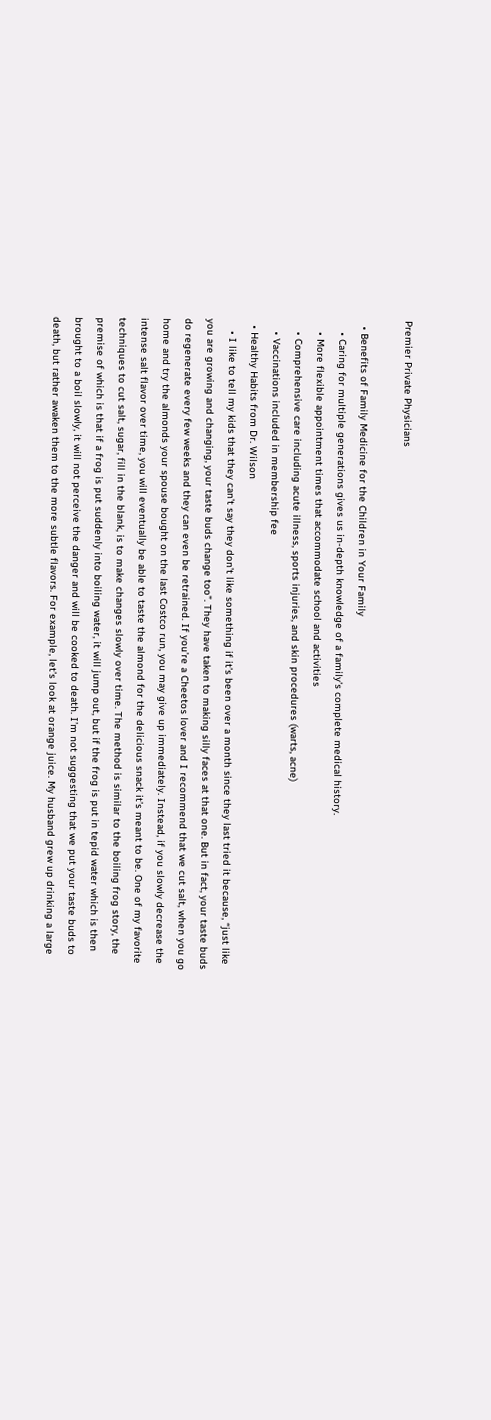Premier Private Physicians

  • Benefits of Family Medicine for the Children in Your Family
    • Caring for multiple generations gives us in-depth knowledge of a family’s complete medical history.
    • More flexible appointment times that accommodate school and activities
    • Comprehensive care including acute illness, sports injuries, and skin procedures (warts, acne)
    • Vaccinations included in membership fee
  • Healthy Habits from Dr. Wilson
    • I like to tell my kids that they can’t say they don’t like something if it’s been over a month since they last tried it because, “just like you are growing and changing, your taste buds change too”. They have taken to making silly faces at that one. But in fact, your taste buds do regenerate every few weeks and they can even be retrained. If you’re a Cheetos lover and I recommend that we cut salt, when you go home and try the almonds your spouse bought on the last Costco run, you may give up immediately. Instead, if you slowly decrease the intense salt flavor over time, you will eventually be able to taste the almond for the delicious snack it’s meant to be. One of my favorite techniques to cut salt, sugar, fill in the blank, is to make changes slowly over time. The method is similar to the boiling frog story, the premise of which is that if a frog is put suddenly into boiling water, it will jump out, but if the frog is put in tepid water which is then brought to a boil slowly, it will not perceive the danger and will be cooked to death. I’m not suggesting that we put your taste buds to death, but rather awaken them to the more subtle flavors. For example, let’s look at orange juice. My husband grew up drinking a large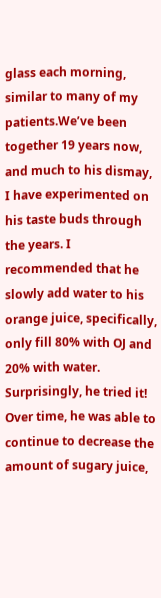glass each morning, similar to many of my patients.We’ve been together 19 years now, and much to his dismay, I have experimented on his taste buds through the years. I recommended that he slowly add water to his orange juice, specifically, only fill 80% with OJ and 20% with water. Surprisingly, he tried it! Over time, he was able to continue to decrease the amount of sugary juice,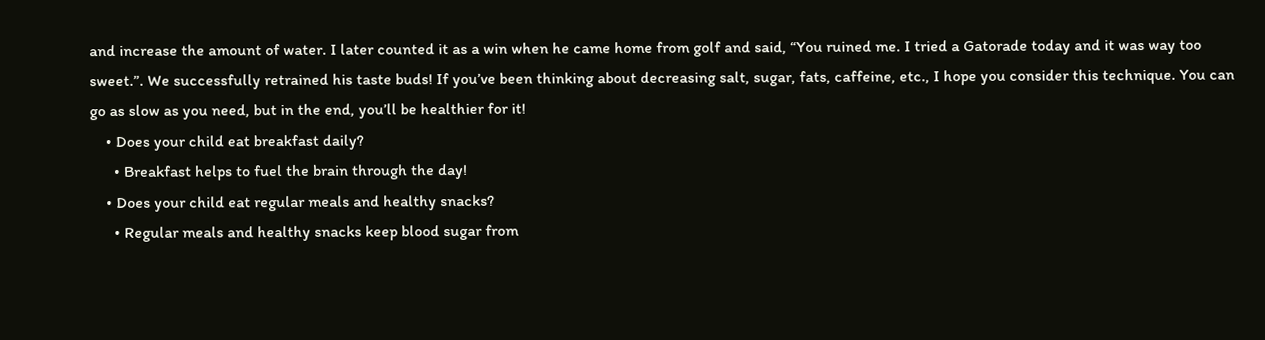and increase the amount of water. I later counted it as a win when he came home from golf and said, “You ruined me. I tried a Gatorade today and it was way too sweet.”. We successfully retrained his taste buds! If you’ve been thinking about decreasing salt, sugar, fats, caffeine, etc., I hope you consider this technique. You can go as slow as you need, but in the end, you’ll be healthier for it!
    • Does your child eat breakfast daily?
      • Breakfast helps to fuel the brain through the day!
    • Does your child eat regular meals and healthy snacks?
      • Regular meals and healthy snacks keep blood sugar from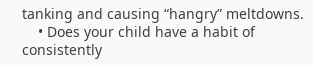tanking and causing “hangry” meltdowns.
    • Does your child have a habit of consistently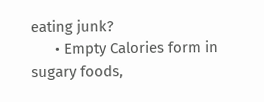eating junk?
      • Empty Calories form in sugary foods,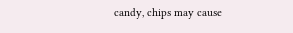candy, chips may cause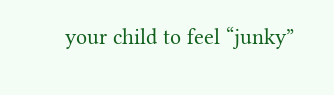your child to feel “junky”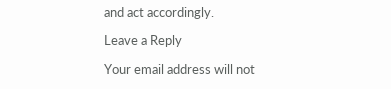and act accordingly.

Leave a Reply

Your email address will not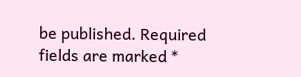be published. Required fields are marked *